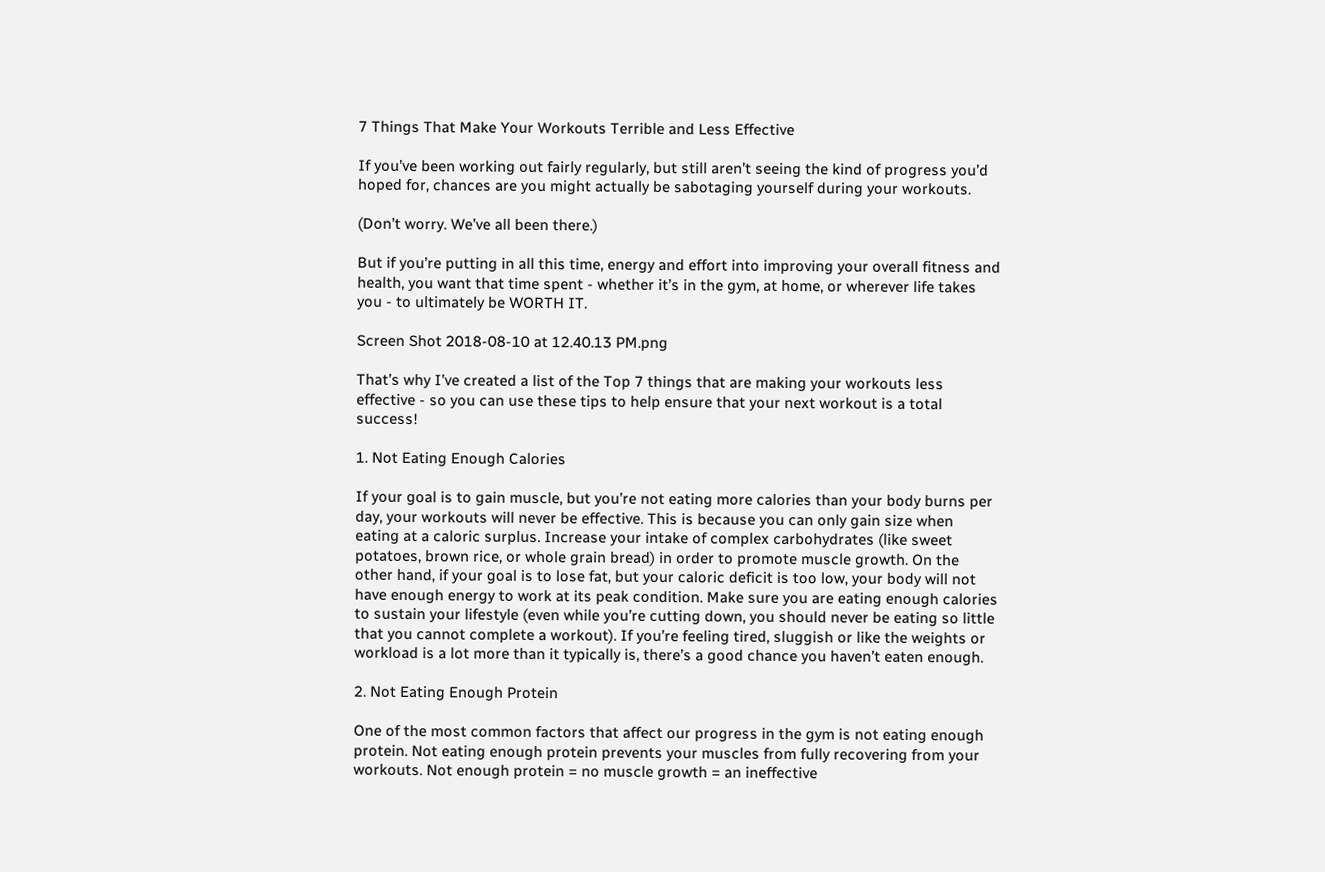7 Things That Make Your Workouts Terrible and Less Effective

If you’ve been working out fairly regularly, but still aren’t seeing the kind of progress you’d hoped for, chances are you might actually be sabotaging yourself during your workouts.

(Don’t worry. We’ve all been there.)

But if you’re putting in all this time, energy and effort into improving your overall fitness and health, you want that time spent - whether it’s in the gym, at home, or wherever life takes you - to ultimately be WORTH IT.

Screen Shot 2018-08-10 at 12.40.13 PM.png

That’s why I’ve created a list of the Top 7 things that are making your workouts less effective - so you can use these tips to help ensure that your next workout is a total success!

1. Not Eating Enough Calories

If your goal is to gain muscle, but you’re not eating more calories than your body burns per day, your workouts will never be effective. This is because you can only gain size when eating at a caloric surplus. Increase your intake of complex carbohydrates (like sweet potatoes, brown rice, or whole grain bread) in order to promote muscle growth. On the other hand, if your goal is to lose fat, but your caloric deficit is too low, your body will not have enough energy to work at its peak condition. Make sure you are eating enough calories to sustain your lifestyle (even while you’re cutting down, you should never be eating so little that you cannot complete a workout). If you’re feeling tired, sluggish or like the weights or workload is a lot more than it typically is, there’s a good chance you haven’t eaten enough.

2. Not Eating Enough Protein

One of the most common factors that affect our progress in the gym is not eating enough protein. Not eating enough protein prevents your muscles from fully recovering from your workouts. Not enough protein = no muscle growth = an ineffective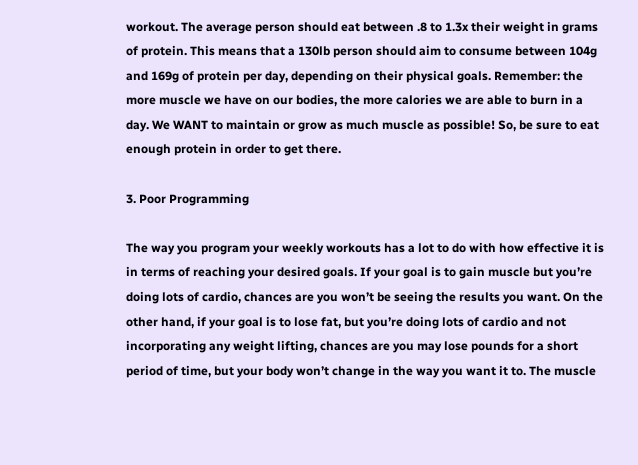workout. The average person should eat between .8 to 1.3x their weight in grams of protein. This means that a 130lb person should aim to consume between 104g and 169g of protein per day, depending on their physical goals. Remember: the more muscle we have on our bodies, the more calories we are able to burn in a day. We WANT to maintain or grow as much muscle as possible! So, be sure to eat enough protein in order to get there.

3. Poor Programming

The way you program your weekly workouts has a lot to do with how effective it is in terms of reaching your desired goals. If your goal is to gain muscle but you’re doing lots of cardio, chances are you won’t be seeing the results you want. On the other hand, if your goal is to lose fat, but you’re doing lots of cardio and not incorporating any weight lifting, chances are you may lose pounds for a short period of time, but your body won’t change in the way you want it to. The muscle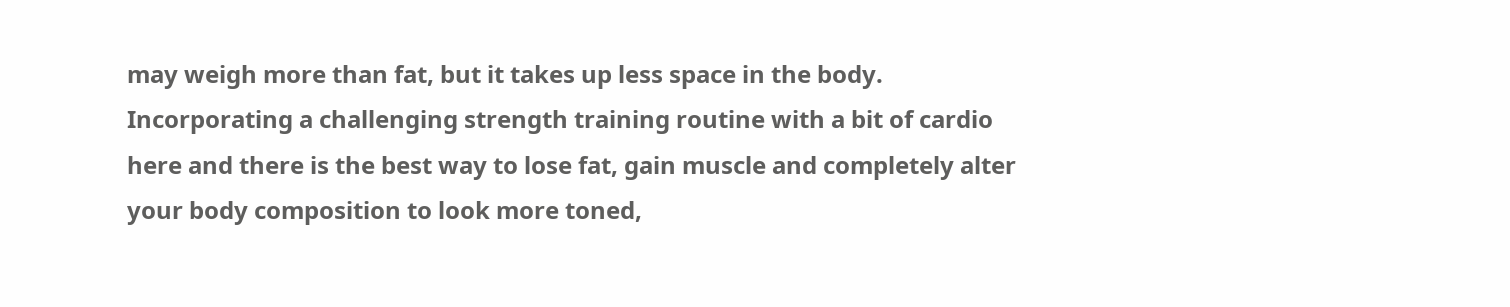may weigh more than fat, but it takes up less space in the body. Incorporating a challenging strength training routine with a bit of cardio here and there is the best way to lose fat, gain muscle and completely alter your body composition to look more toned,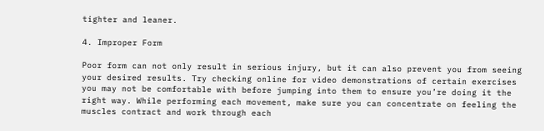tighter and leaner.

4. Improper Form

Poor form can not only result in serious injury, but it can also prevent you from seeing your desired results. Try checking online for video demonstrations of certain exercises you may not be comfortable with before jumping into them to ensure you’re doing it the right way. While performing each movement, make sure you can concentrate on feeling the muscles contract and work through each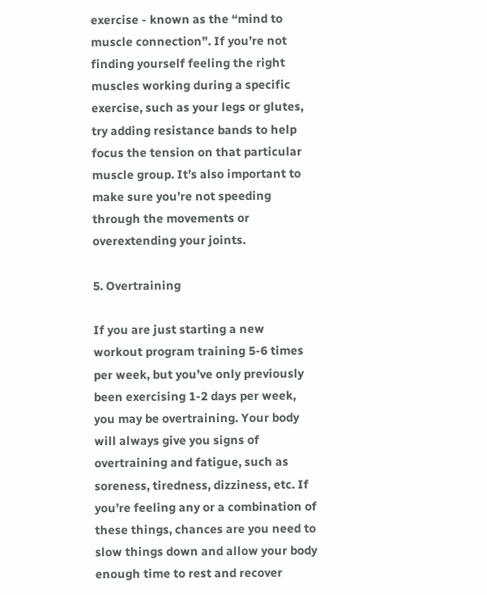exercise - known as the “mind to muscle connection”. If you’re not finding yourself feeling the right muscles working during a specific exercise, such as your legs or glutes, try adding resistance bands to help focus the tension on that particular muscle group. It’s also important to make sure you’re not speeding through the movements or overextending your joints.

5. Overtraining

If you are just starting a new workout program training 5-6 times per week, but you’ve only previously been exercising 1-2 days per week, you may be overtraining. Your body will always give you signs of overtraining and fatigue, such as soreness, tiredness, dizziness, etc. If you’re feeling any or a combination of these things, chances are you need to slow things down and allow your body enough time to rest and recover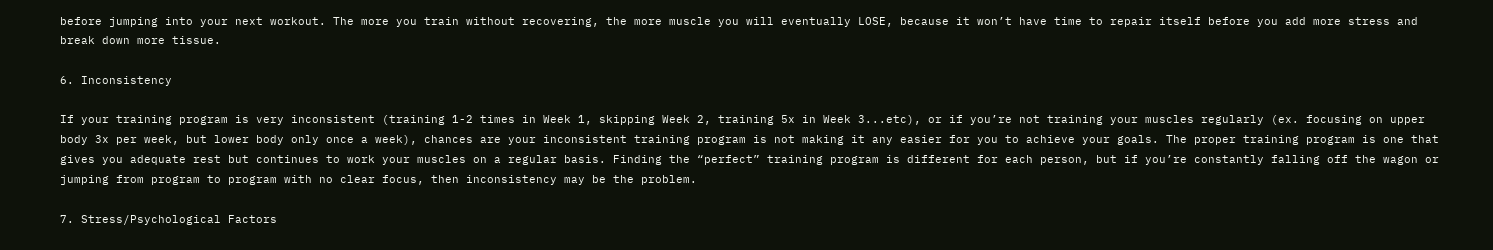before jumping into your next workout. The more you train without recovering, the more muscle you will eventually LOSE, because it won’t have time to repair itself before you add more stress and break down more tissue.

6. Inconsistency

If your training program is very inconsistent (training 1-2 times in Week 1, skipping Week 2, training 5x in Week 3...etc), or if you’re not training your muscles regularly (ex. focusing on upper body 3x per week, but lower body only once a week), chances are your inconsistent training program is not making it any easier for you to achieve your goals. The proper training program is one that gives you adequate rest but continues to work your muscles on a regular basis. Finding the “perfect” training program is different for each person, but if you’re constantly falling off the wagon or jumping from program to program with no clear focus, then inconsistency may be the problem.

7. Stress/Psychological Factors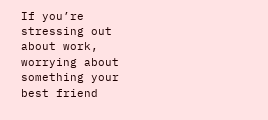If you’re stressing out about work, worrying about something your best friend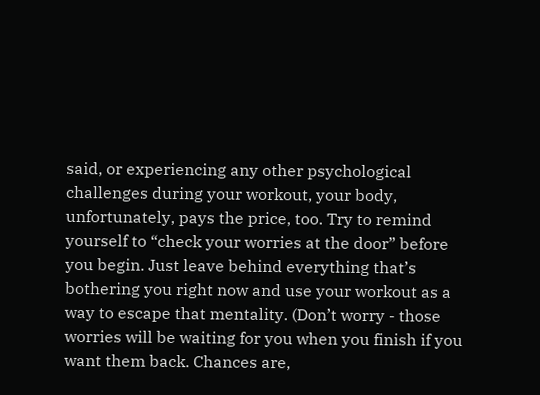said, or experiencing any other psychological challenges during your workout, your body, unfortunately, pays the price, too. Try to remind yourself to “check your worries at the door” before you begin. Just leave behind everything that’s bothering you right now and use your workout as a way to escape that mentality. (Don’t worry - those worries will be waiting for you when you finish if you want them back. Chances are,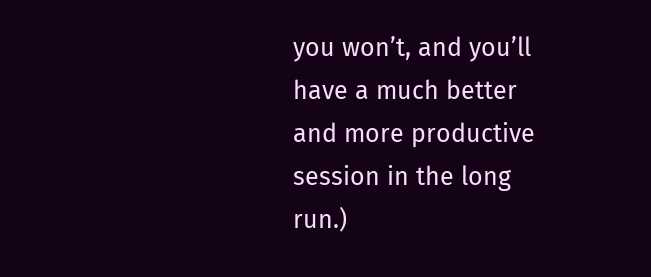you won’t, and you’ll have a much better and more productive session in the long run.)